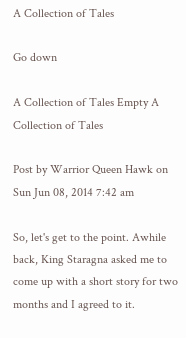A Collection of Tales

Go down

A Collection of Tales Empty A Collection of Tales

Post by Warrior Queen Hawk on Sun Jun 08, 2014 7:42 am

So, let's get to the point. Awhile back, King Staragna asked me to come up with a short story for two months and I agreed to it.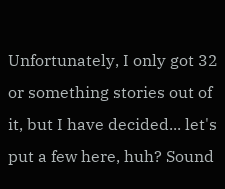Unfortunately, I only got 32 or something stories out of it, but I have decided... let's put a few here, huh? Sound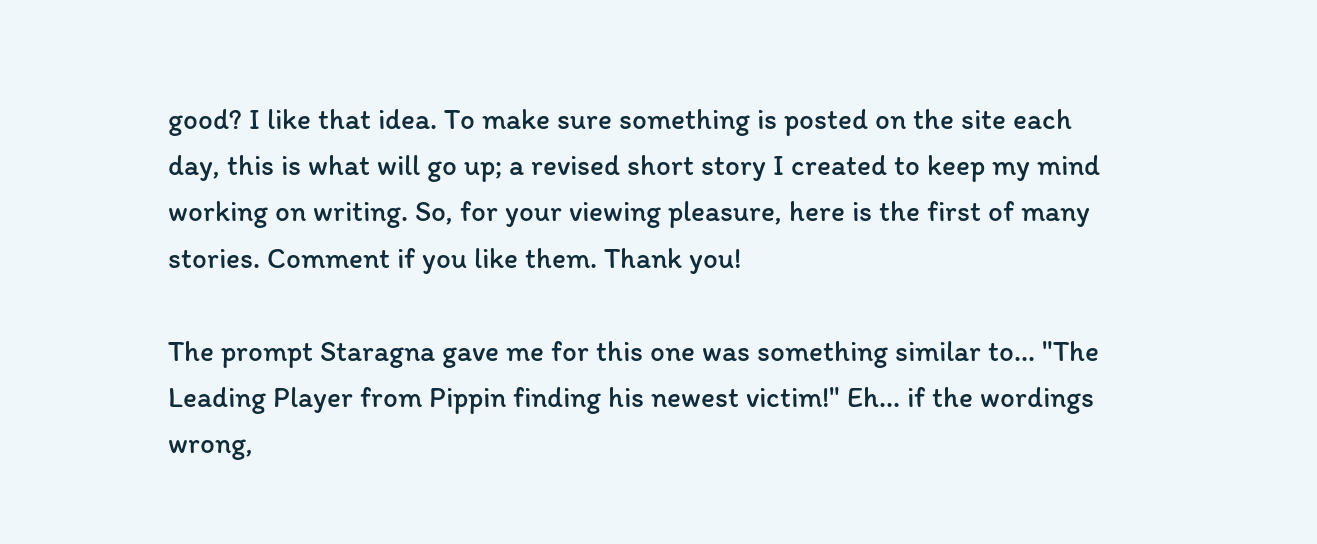good? I like that idea. To make sure something is posted on the site each day, this is what will go up; a revised short story I created to keep my mind working on writing. So, for your viewing pleasure, here is the first of many stories. Comment if you like them. Thank you!

The prompt Staragna gave me for this one was something similar to... "The Leading Player from Pippin finding his newest victim!" Eh... if the wordings wrong,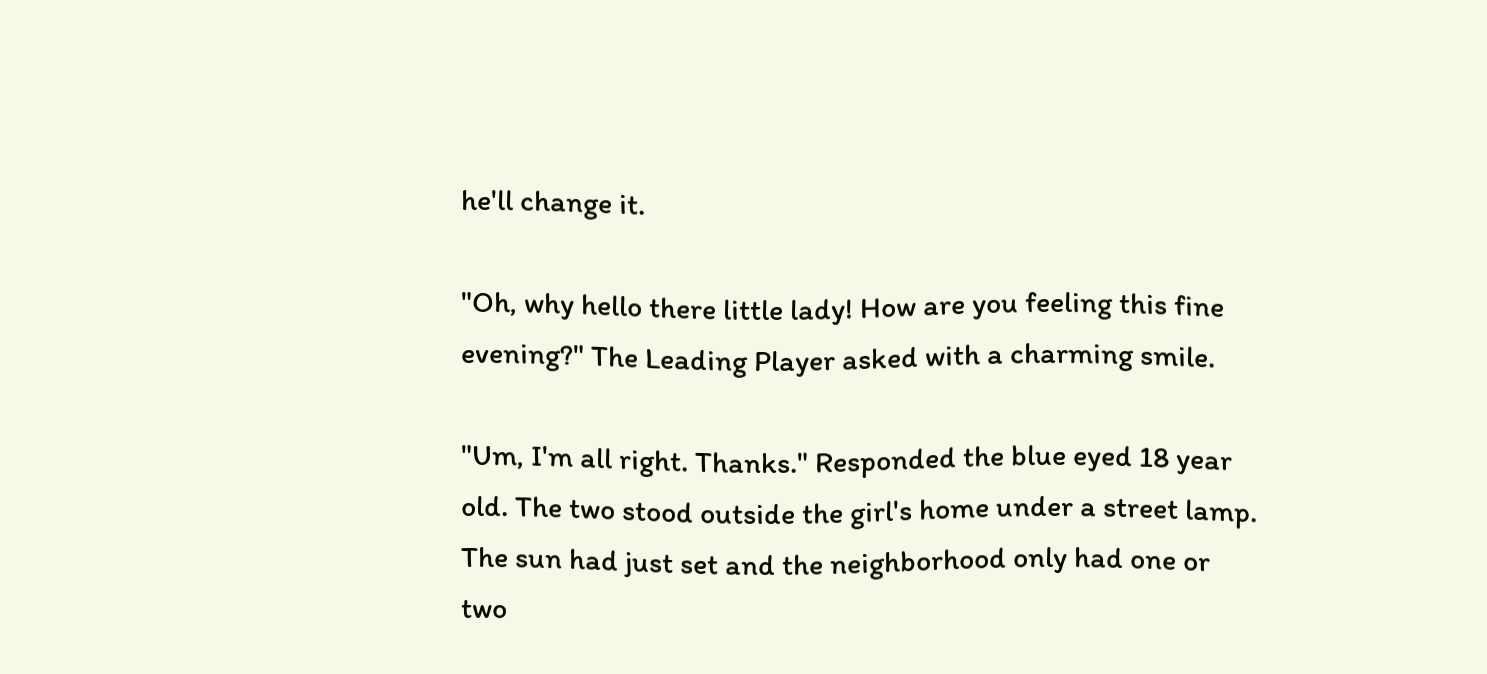he'll change it.

"Oh, why hello there little lady! How are you feeling this fine evening?" The Leading Player asked with a charming smile.

"Um, I'm all right. Thanks." Responded the blue eyed 18 year old. The two stood outside the girl's home under a street lamp. The sun had just set and the neighborhood only had one or two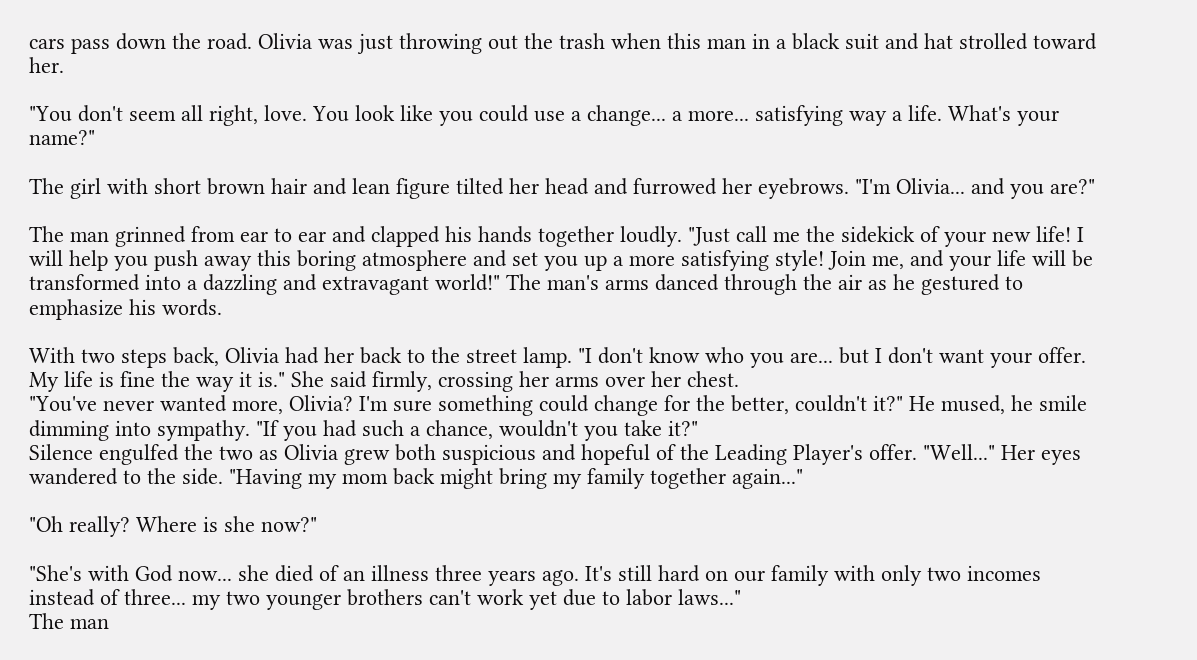cars pass down the road. Olivia was just throwing out the trash when this man in a black suit and hat strolled toward her.

"You don't seem all right, love. You look like you could use a change... a more... satisfying way a life. What's your name?"

The girl with short brown hair and lean figure tilted her head and furrowed her eyebrows. "I'm Olivia... and you are?"

The man grinned from ear to ear and clapped his hands together loudly. "Just call me the sidekick of your new life! I will help you push away this boring atmosphere and set you up a more satisfying style! Join me, and your life will be transformed into a dazzling and extravagant world!" The man's arms danced through the air as he gestured to emphasize his words.

With two steps back, Olivia had her back to the street lamp. "I don't know who you are... but I don't want your offer. My life is fine the way it is." She said firmly, crossing her arms over her chest.
"You've never wanted more, Olivia? I'm sure something could change for the better, couldn't it?" He mused, he smile dimming into sympathy. "If you had such a chance, wouldn't you take it?"
Silence engulfed the two as Olivia grew both suspicious and hopeful of the Leading Player's offer. "Well..." Her eyes wandered to the side. "Having my mom back might bring my family together again..."

"Oh really? Where is she now?"

"She's with God now... she died of an illness three years ago. It's still hard on our family with only two incomes instead of three... my two younger brothers can't work yet due to labor laws..."
The man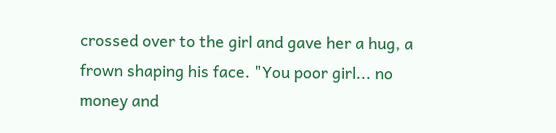crossed over to the girl and gave her a hug, a frown shaping his face. "You poor girl... no money and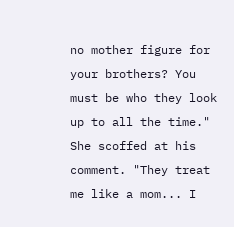no mother figure for your brothers? You must be who they look up to all the time."
She scoffed at his comment. "They treat me like a mom... I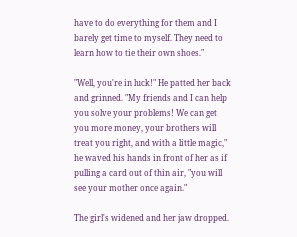have to do everything for them and I barely get time to myself. They need to learn how to tie their own shoes."

"Well, you're in luck!" He patted her back and grinned. "My friends and I can help you solve your problems! We can get you more money, your brothers will treat you right, and with a little magic," he waved his hands in front of her as if pulling a card out of thin air, "you will see your mother once again."

The girl's widened and her jaw dropped.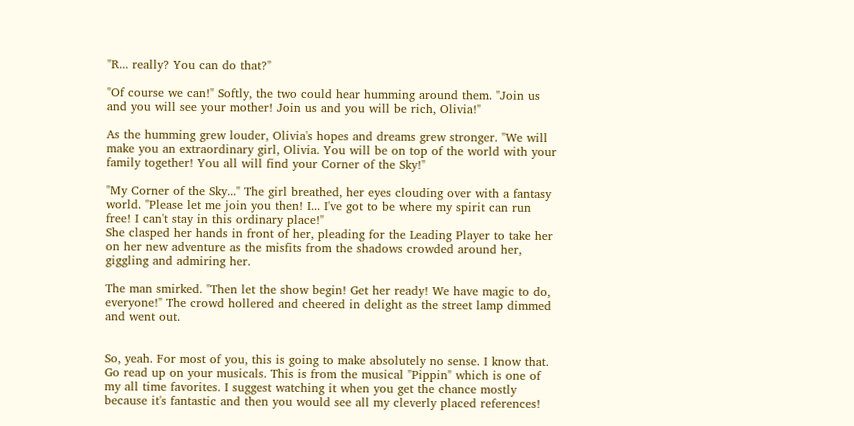"R... really? You can do that?"

"Of course we can!" Softly, the two could hear humming around them. "Join us and you will see your mother! Join us and you will be rich, Olivia!"

As the humming grew louder, Olivia's hopes and dreams grew stronger. "We will make you an extraordinary girl, Olivia. You will be on top of the world with your family together! You all will find your Corner of the Sky!"

"My Corner of the Sky..." The girl breathed, her eyes clouding over with a fantasy world. "Please let me join you then! I... I've got to be where my spirit can run free! I can't stay in this ordinary place!"
She clasped her hands in front of her, pleading for the Leading Player to take her on her new adventure as the misfits from the shadows crowded around her, giggling and admiring her.

The man smirked. "Then let the show begin! Get her ready! We have magic to do, everyone!" The crowd hollered and cheered in delight as the street lamp dimmed and went out.


So, yeah. For most of you, this is going to make absolutely no sense. I know that. Go read up on your musicals. This is from the musical "Pippin" which is one of my all time favorites. I suggest watching it when you get the chance mostly because it's fantastic and then you would see all my cleverly placed references!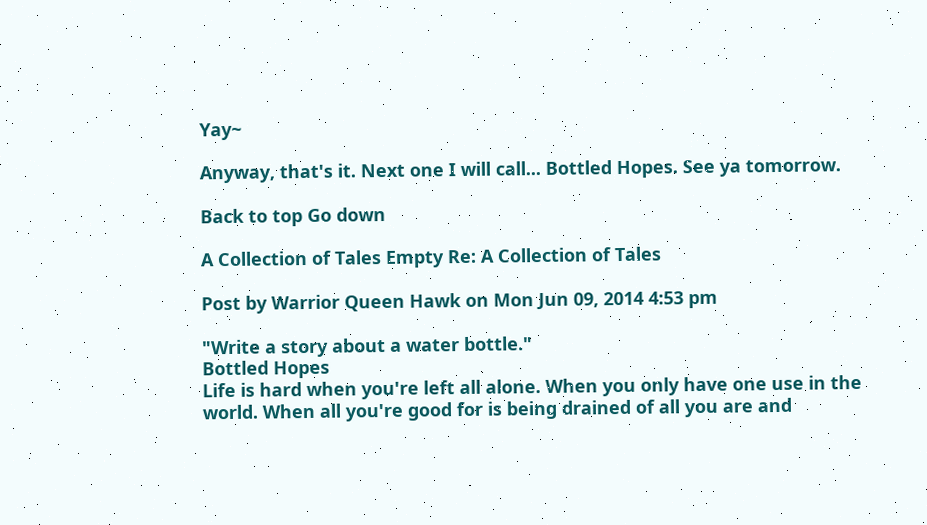Yay~

Anyway, that's it. Next one I will call... Bottled Hopes. See ya tomorrow.

Back to top Go down

A Collection of Tales Empty Re: A Collection of Tales

Post by Warrior Queen Hawk on Mon Jun 09, 2014 4:53 pm

"Write a story about a water bottle."
Bottled Hopes
Life is hard when you're left all alone. When you only have one use in the world. When all you're good for is being drained of all you are and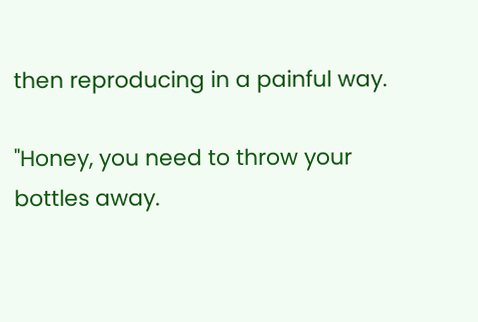then reproducing in a painful way.

"Honey, you need to throw your bottles away.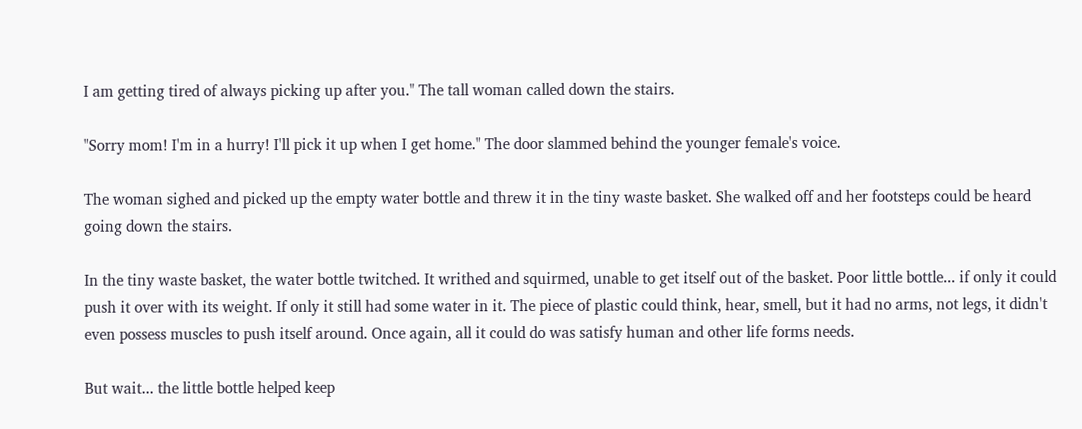I am getting tired of always picking up after you." The tall woman called down the stairs.

"Sorry mom! I'm in a hurry! I'll pick it up when I get home." The door slammed behind the younger female's voice.

The woman sighed and picked up the empty water bottle and threw it in the tiny waste basket. She walked off and her footsteps could be heard going down the stairs.

In the tiny waste basket, the water bottle twitched. It writhed and squirmed, unable to get itself out of the basket. Poor little bottle... if only it could push it over with its weight. If only it still had some water in it. The piece of plastic could think, hear, smell, but it had no arms, not legs, it didn't even possess muscles to push itself around. Once again, all it could do was satisfy human and other life forms needs.

But wait... the little bottle helped keep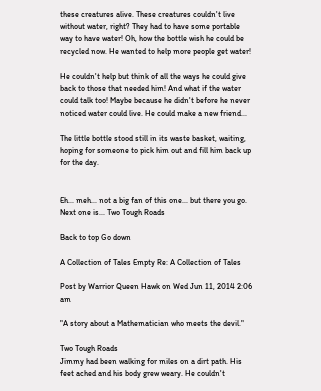these creatures alive. These creatures couldn't live without water, right? They had to have some portable way to have water! Oh, how the bottle wish he could be recycled now. He wanted to help more people get water!

He couldn't help but think of all the ways he could give back to those that needed him! And what if the water could talk too! Maybe because he didn't before he never noticed water could live. He could make a new friend...

The little bottle stood still in its waste basket, waiting, hoping for someone to pick him out and fill him back up for the day.


Eh... meh... not a big fan of this one... but there you go. Next one is... Two Tough Roads

Back to top Go down

A Collection of Tales Empty Re: A Collection of Tales

Post by Warrior Queen Hawk on Wed Jun 11, 2014 2:06 am

"A story about a Mathematician who meets the devil."

Two Tough Roads
Jimmy had been walking for miles on a dirt path. His feet ached and his body grew weary. He couldn't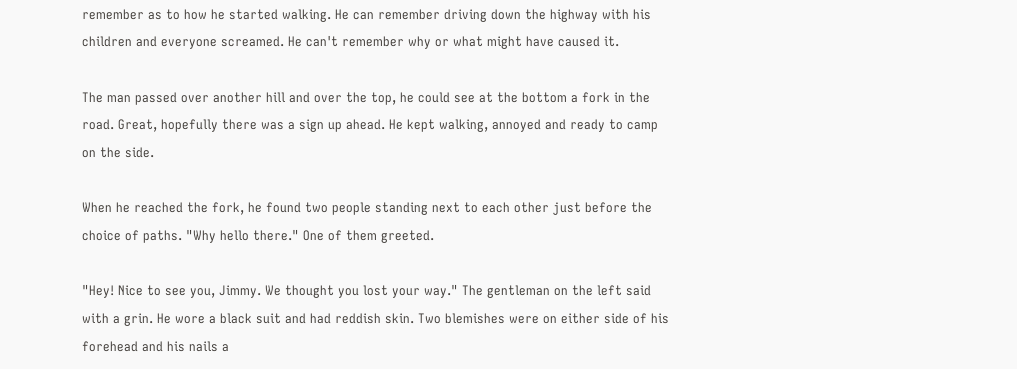remember as to how he started walking. He can remember driving down the highway with his children and everyone screamed. He can't remember why or what might have caused it.

The man passed over another hill and over the top, he could see at the bottom a fork in the road. Great, hopefully there was a sign up ahead. He kept walking, annoyed and ready to camp on the side.

When he reached the fork, he found two people standing next to each other just before the choice of paths. "Why hello there." One of them greeted.

"Hey! Nice to see you, Jimmy. We thought you lost your way." The gentleman on the left said with a grin. He wore a black suit and had reddish skin. Two blemishes were on either side of his forehead and his nails a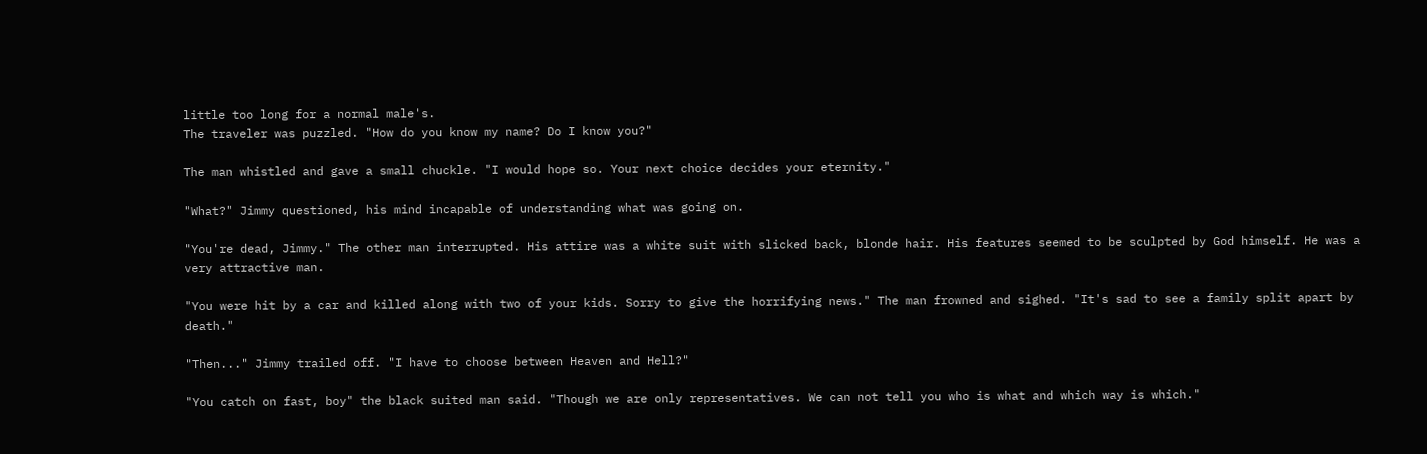little too long for a normal male's.
The traveler was puzzled. "How do you know my name? Do I know you?"

The man whistled and gave a small chuckle. "I would hope so. Your next choice decides your eternity."

"What?" Jimmy questioned, his mind incapable of understanding what was going on.

"You're dead, Jimmy." The other man interrupted. His attire was a white suit with slicked back, blonde hair. His features seemed to be sculpted by God himself. He was a very attractive man.

"You were hit by a car and killed along with two of your kids. Sorry to give the horrifying news." The man frowned and sighed. "It's sad to see a family split apart by death."

"Then..." Jimmy trailed off. "I have to choose between Heaven and Hell?"

"You catch on fast, boy" the black suited man said. "Though we are only representatives. We can not tell you who is what and which way is which."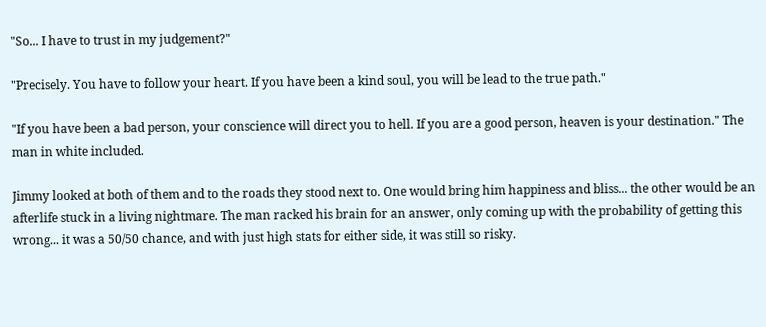"So... I have to trust in my judgement?"

"Precisely. You have to follow your heart. If you have been a kind soul, you will be lead to the true path."

"If you have been a bad person, your conscience will direct you to hell. If you are a good person, heaven is your destination." The man in white included.

Jimmy looked at both of them and to the roads they stood next to. One would bring him happiness and bliss... the other would be an afterlife stuck in a living nightmare. The man racked his brain for an answer, only coming up with the probability of getting this wrong... it was a 50/50 chance, and with just high stats for either side, it was still so risky.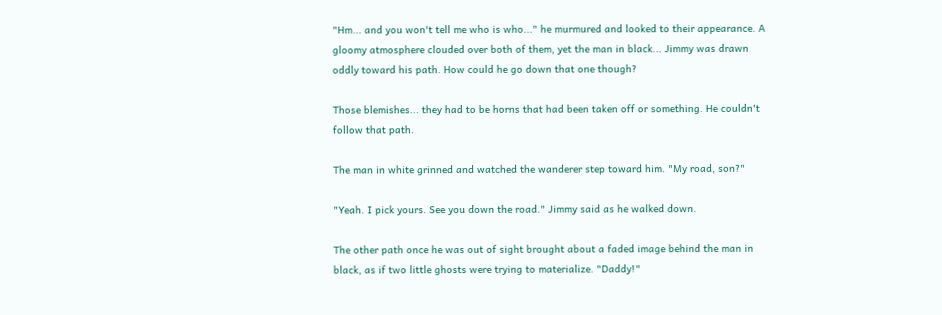"Hm... and you won't tell me who is who..." he murmured and looked to their appearance. A gloomy atmosphere clouded over both of them, yet the man in black... Jimmy was drawn oddly toward his path. How could he go down that one though?

Those blemishes... they had to be horns that had been taken off or something. He couldn't follow that path.

The man in white grinned and watched the wanderer step toward him. "My road, son?"

"Yeah. I pick yours. See you down the road." Jimmy said as he walked down.

The other path once he was out of sight brought about a faded image behind the man in black, as if two little ghosts were trying to materialize. "Daddy!"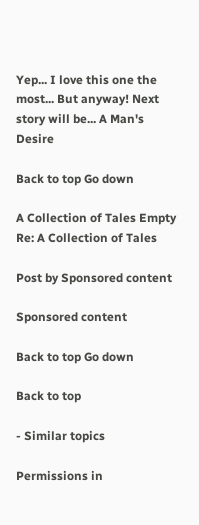Yep... I love this one the most... But anyway! Next story will be... A Man's Desire

Back to top Go down

A Collection of Tales Empty Re: A Collection of Tales

Post by Sponsored content

Sponsored content

Back to top Go down

Back to top

- Similar topics

Permissions in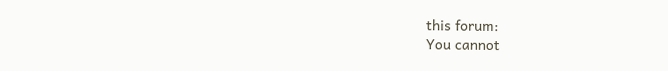this forum:
You cannot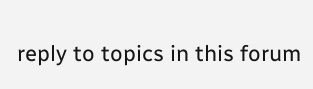reply to topics in this forum